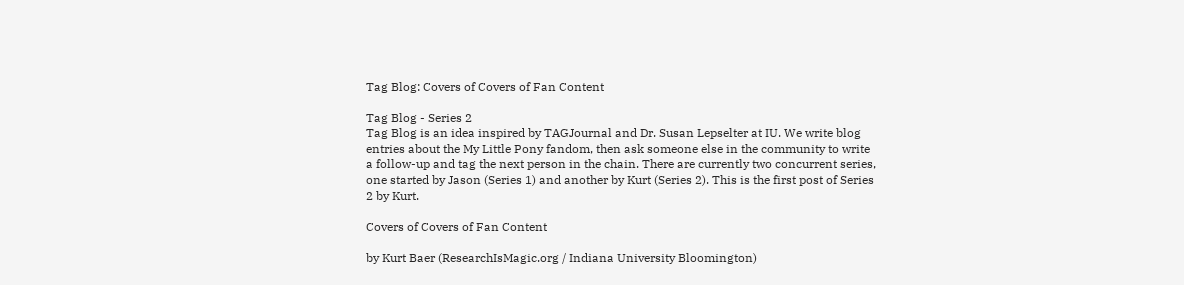Tag Blog: Covers of Covers of Fan Content

Tag Blog - Series 2
Tag Blog is an idea inspired by TAGJournal and Dr. Susan Lepselter at IU. We write blog entries about the My Little Pony fandom, then ask someone else in the community to write a follow-up and tag the next person in the chain. There are currently two concurrent series, one started by Jason (Series 1) and another by Kurt (Series 2). This is the first post of Series 2 by Kurt.

Covers of Covers of Fan Content

by Kurt Baer (ResearchIsMagic.org / Indiana University Bloomington)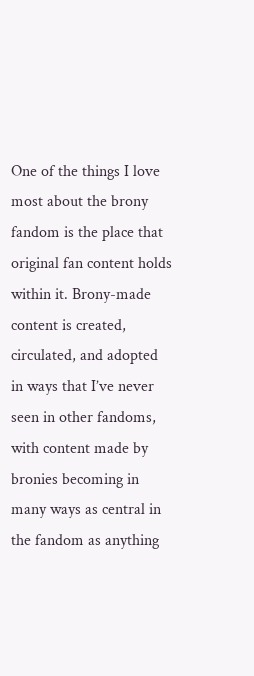One of the things I love most about the brony fandom is the place that original fan content holds within it. Brony-made content is created, circulated, and adopted in ways that I’ve never seen in other fandoms, with content made by bronies becoming in many ways as central in the fandom as anything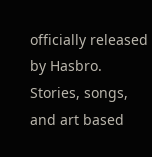officially released by Hasbro. Stories, songs, and art based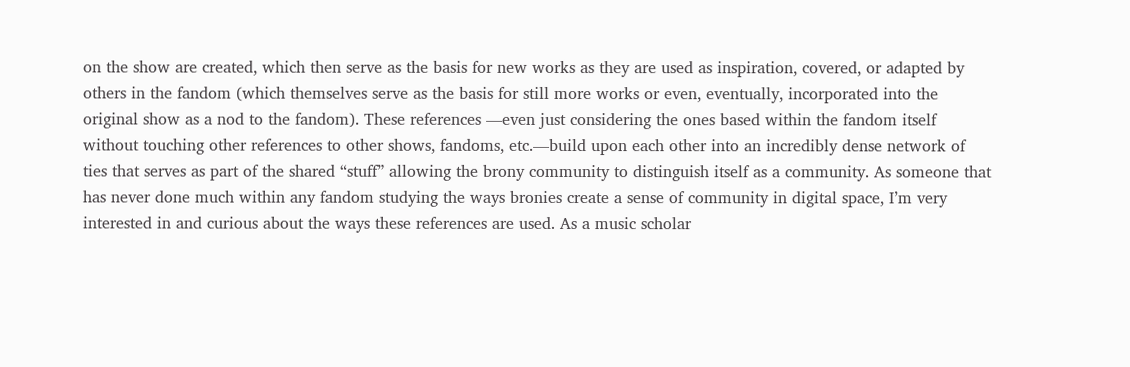on the show are created, which then serve as the basis for new works as they are used as inspiration, covered, or adapted by others in the fandom (which themselves serve as the basis for still more works or even, eventually, incorporated into the original show as a nod to the fandom). These references —even just considering the ones based within the fandom itself without touching other references to other shows, fandoms, etc.—build upon each other into an incredibly dense network of ties that serves as part of the shared “stuff” allowing the brony community to distinguish itself as a community. As someone that has never done much within any fandom studying the ways bronies create a sense of community in digital space, I’m very interested in and curious about the ways these references are used. As a music scholar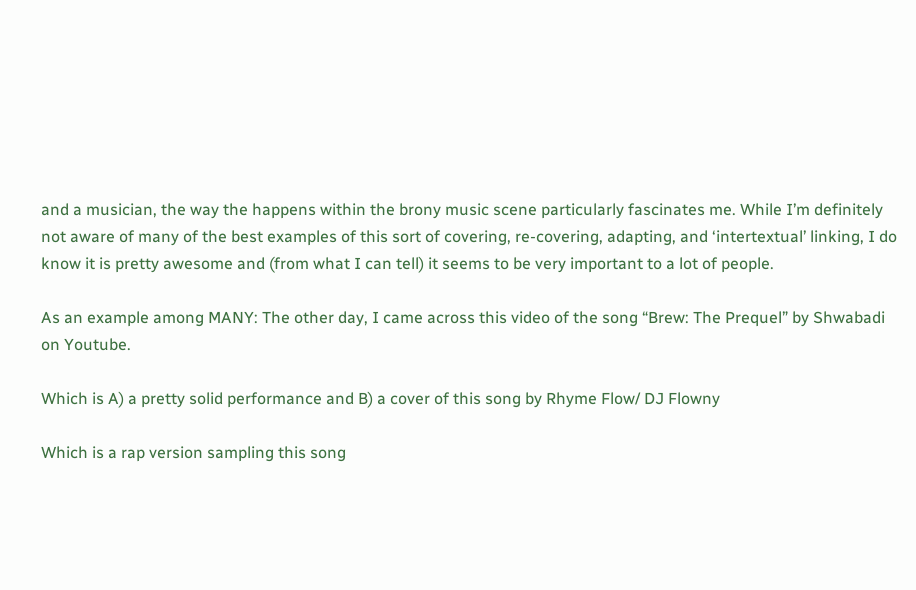and a musician, the way the happens within the brony music scene particularly fascinates me. While I’m definitely not aware of many of the best examples of this sort of covering, re-covering, adapting, and ‘intertextual’ linking, I do know it is pretty awesome and (from what I can tell) it seems to be very important to a lot of people.

As an example among MANY: The other day, I came across this video of the song “Brew: The Prequel” by Shwabadi on Youtube.

Which is A) a pretty solid performance and B) a cover of this song by Rhyme Flow/ DJ Flowny

Which is a rap version sampling this song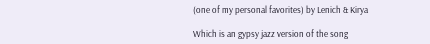(one of my personal favorites) by Lenich & Kirya

Which is an gypsy jazz version of the song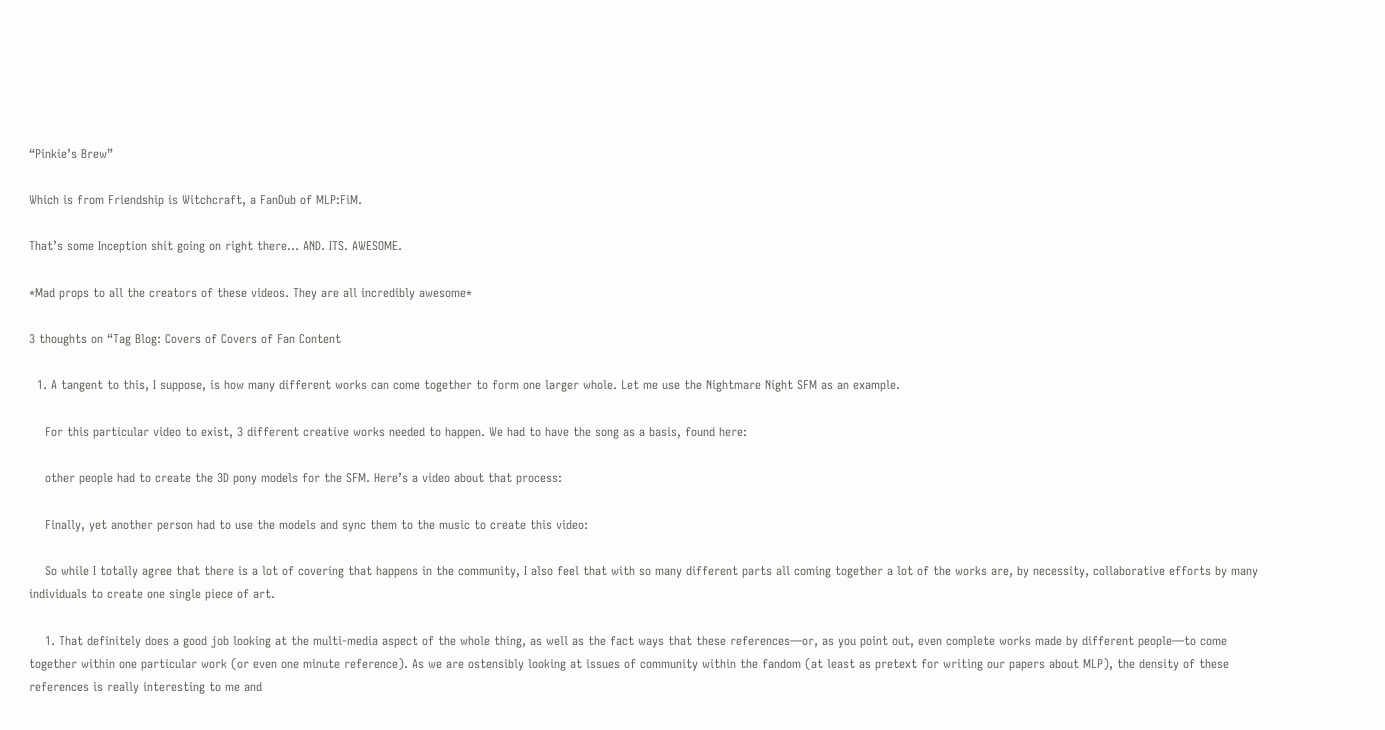“Pinkie’s Brew”

Which is from Friendship is Witchcraft, a FanDub of MLP:FiM.

That’s some Inception shit going on right there… AND. ITS. AWESOME.

*Mad props to all the creators of these videos. They are all incredibly awesome*

3 thoughts on “Tag Blog: Covers of Covers of Fan Content

  1. A tangent to this, I suppose, is how many different works can come together to form one larger whole. Let me use the Nightmare Night SFM as an example.

    For this particular video to exist, 3 different creative works needed to happen. We had to have the song as a basis, found here:

    other people had to create the 3D pony models for the SFM. Here’s a video about that process:

    Finally, yet another person had to use the models and sync them to the music to create this video:

    So while I totally agree that there is a lot of covering that happens in the community, I also feel that with so many different parts all coming together a lot of the works are, by necessity, collaborative efforts by many individuals to create one single piece of art.

    1. That definitely does a good job looking at the multi-media aspect of the whole thing, as well as the fact ways that these references—or, as you point out, even complete works made by different people—to come together within one particular work (or even one minute reference). As we are ostensibly looking at issues of community within the fandom (at least as pretext for writing our papers about MLP), the density of these references is really interesting to me and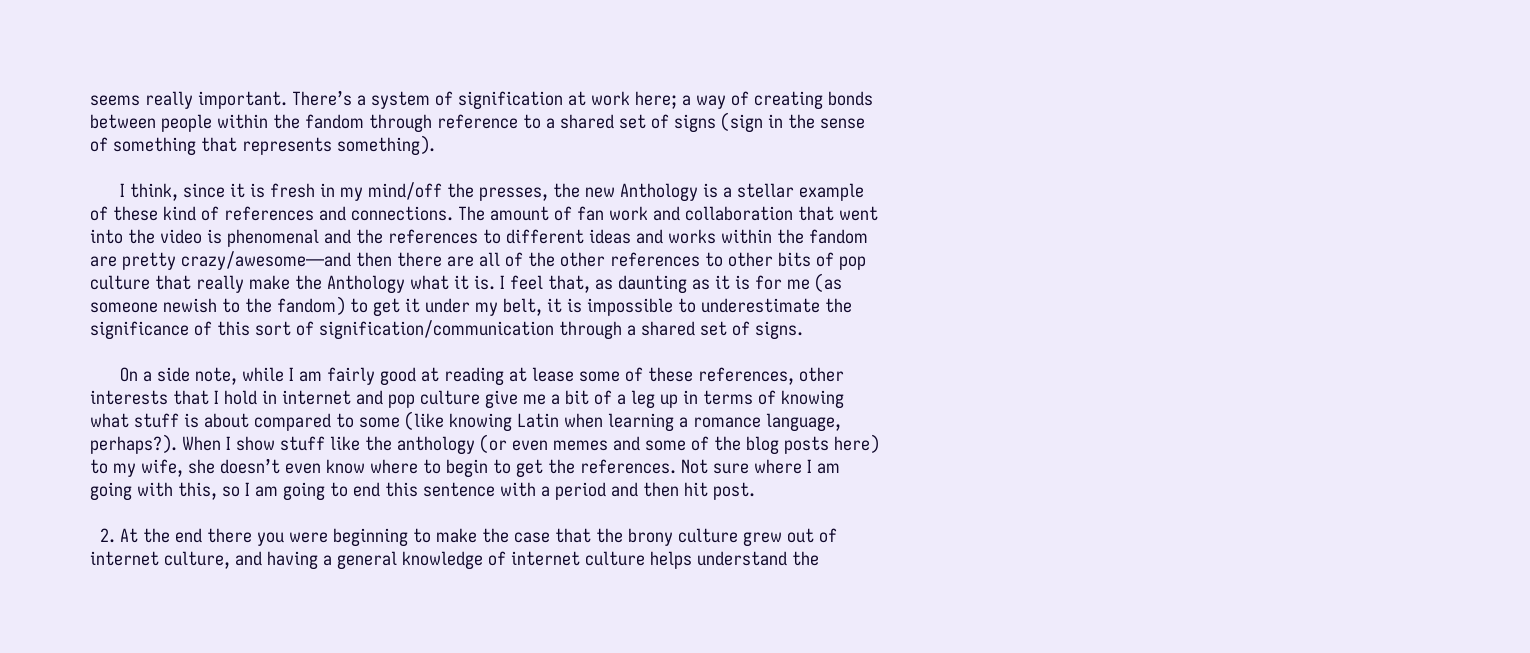seems really important. There’s a system of signification at work here; a way of creating bonds between people within the fandom through reference to a shared set of signs (sign in the sense of something that represents something).

      I think, since it is fresh in my mind/off the presses, the new Anthology is a stellar example of these kind of references and connections. The amount of fan work and collaboration that went into the video is phenomenal and the references to different ideas and works within the fandom are pretty crazy/awesome—and then there are all of the other references to other bits of pop culture that really make the Anthology what it is. I feel that, as daunting as it is for me (as someone newish to the fandom) to get it under my belt, it is impossible to underestimate the significance of this sort of signification/communication through a shared set of signs.

      On a side note, while I am fairly good at reading at lease some of these references, other interests that I hold in internet and pop culture give me a bit of a leg up in terms of knowing what stuff is about compared to some (like knowing Latin when learning a romance language, perhaps?). When I show stuff like the anthology (or even memes and some of the blog posts here) to my wife, she doesn’t even know where to begin to get the references. Not sure where I am going with this, so I am going to end this sentence with a period and then hit post.

  2. At the end there you were beginning to make the case that the brony culture grew out of internet culture, and having a general knowledge of internet culture helps understand the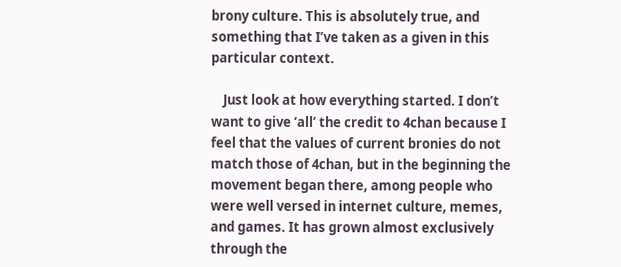brony culture. This is absolutely true, and something that I’ve taken as a given in this particular context.

    Just look at how everything started. I don’t want to give ‘all’ the credit to 4chan because I feel that the values of current bronies do not match those of 4chan, but in the beginning the movement began there, among people who were well versed in internet culture, memes, and games. It has grown almost exclusively through the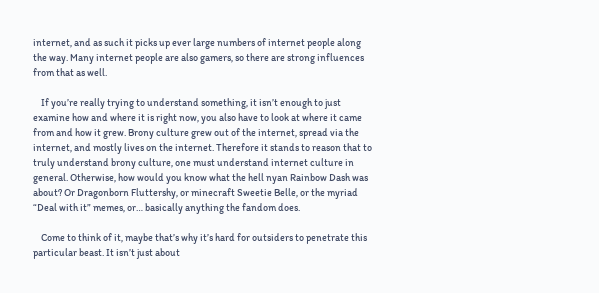internet, and as such it picks up ever large numbers of internet people along the way. Many internet people are also gamers, so there are strong influences from that as well.

    If you’re really trying to understand something, it isn’t enough to just examine how and where it is right now, you also have to look at where it came from and how it grew. Brony culture grew out of the internet, spread via the internet, and mostly lives on the internet. Therefore it stands to reason that to truly understand brony culture, one must understand internet culture in general. Otherwise, how would you know what the hell nyan Rainbow Dash was about? Or Dragonborn Fluttershy, or minecraft Sweetie Belle, or the myriad “Deal with it” memes, or… basically anything the fandom does.

    Come to think of it, maybe that’s why it’s hard for outsiders to penetrate this particular beast. It isn’t just about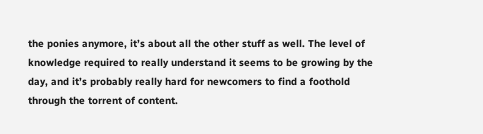the ponies anymore, it’s about all the other stuff as well. The level of knowledge required to really understand it seems to be growing by the day, and it’s probably really hard for newcomers to find a foothold through the torrent of content.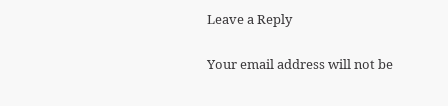Leave a Reply

Your email address will not be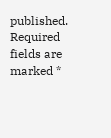published. Required fields are marked *